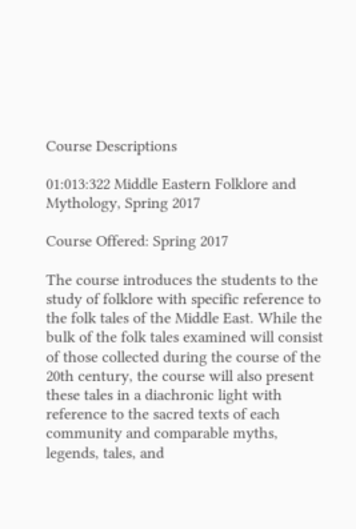Course Descriptions

01:013:322 Middle Eastern Folklore and Mythology, Spring 2017

Course Offered: Spring 2017

The course introduces the students to the study of folklore with specific reference to the folk tales of the Middle East. While the bulk of the folk tales examined will consist of those collected during the course of the 20th century, the course will also present these tales in a diachronic light with reference to the sacred texts of each community and comparable myths, legends, tales, and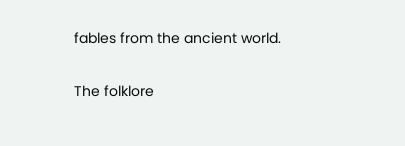fables from the ancient world.

The folklore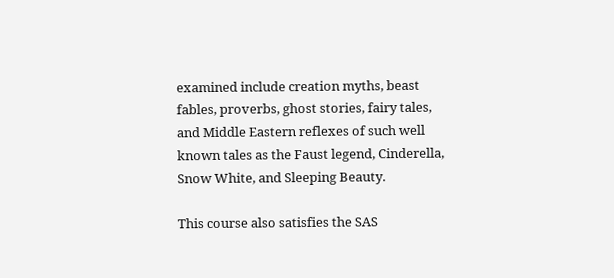examined include creation myths, beast fables, proverbs, ghost stories, fairy tales, and Middle Eastern reflexes of such well known tales as the Faust legend, Cinderella, Snow White, and Sleeping Beauty.

This course also satisfies the SAS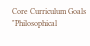Core Curriculum Goals "Philosophical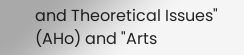and Theoretical Issues" (AHo) and "Arts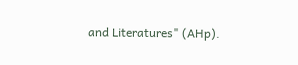and Literatures" (AHp).